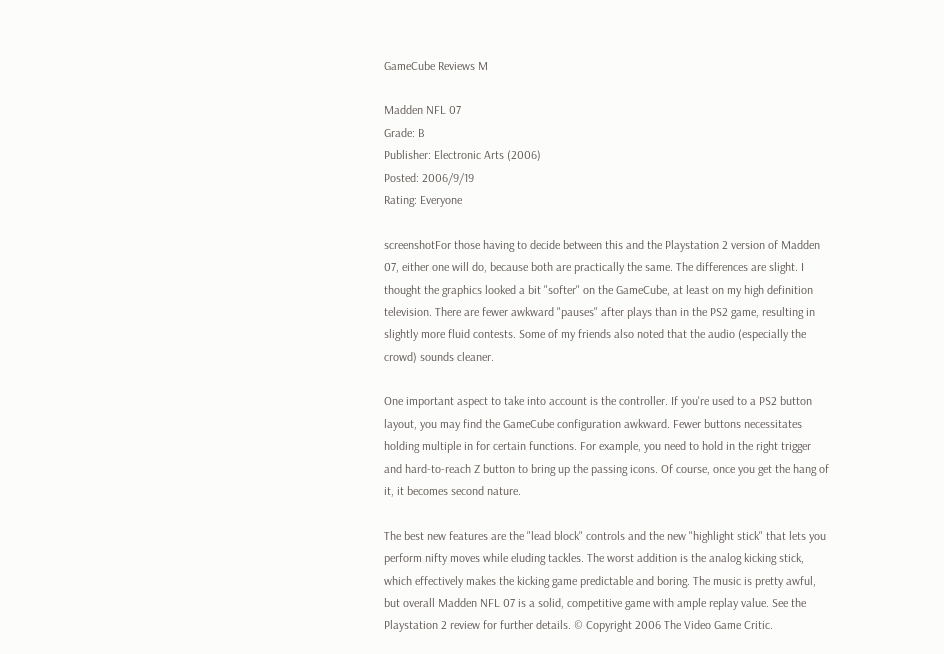GameCube Reviews M

Madden NFL 07
Grade: B
Publisher: Electronic Arts (2006)
Posted: 2006/9/19
Rating: Everyone

screenshotFor those having to decide between this and the Playstation 2 version of Madden 07, either one will do, because both are practically the same. The differences are slight. I thought the graphics looked a bit "softer" on the GameCube, at least on my high definition television. There are fewer awkward "pauses" after plays than in the PS2 game, resulting in slightly more fluid contests. Some of my friends also noted that the audio (especially the crowd) sounds cleaner.

One important aspect to take into account is the controller. If you're used to a PS2 button layout, you may find the GameCube configuration awkward. Fewer buttons necessitates holding multiple in for certain functions. For example, you need to hold in the right trigger and hard-to-reach Z button to bring up the passing icons. Of course, once you get the hang of it, it becomes second nature.

The best new features are the "lead block" controls and the new "highlight stick" that lets you perform nifty moves while eluding tackles. The worst addition is the analog kicking stick, which effectively makes the kicking game predictable and boring. The music is pretty awful, but overall Madden NFL 07 is a solid, competitive game with ample replay value. See the Playstation 2 review for further details. © Copyright 2006 The Video Game Critic.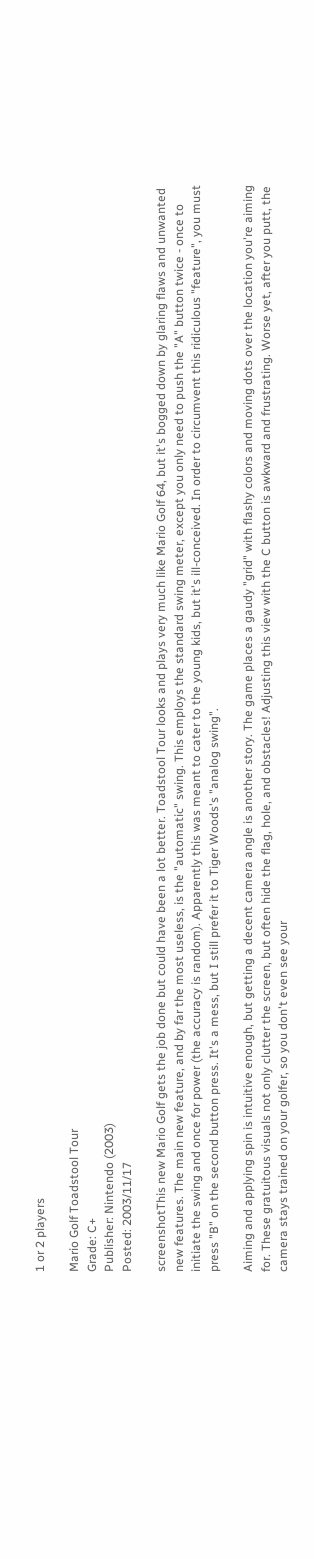1 or 2 players

Mario Golf Toadstool Tour
Grade: C+
Publisher: Nintendo (2003)
Posted: 2003/11/17

screenshotThis new Mario Golf gets the job done but could have been a lot better. Toadstool Tour looks and plays very much like Mario Golf 64, but it's bogged down by glaring flaws and unwanted new features. The main new feature, and by far the most useless, is the "automatic" swing. This employs the standard swing meter, except you only need to push the "A" button twice - once to initiate the swing and once for power (the accuracy is random). Apparently this was meant to cater to the young kids, but it's ill-conceived. In order to circumvent this ridiculous "feature", you must press "B" on the second button press. It's a mess, but I still prefer it to Tiger Woods's "analog swing".

Aiming and applying spin is intuitive enough, but getting a decent camera angle is another story. The game places a gaudy "grid" with flashy colors and moving dots over the location you're aiming for. These gratuitous visuals not only clutter the screen, but often hide the flag, hole, and obstacles! Adjusting this view with the C button is awkward and frustrating. Worse yet, after you putt, the camera stays trained on your golfer, so you don't even see your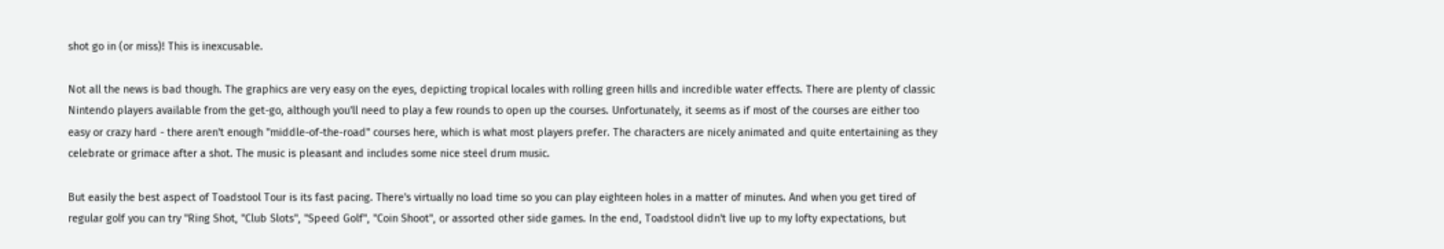shot go in (or miss)! This is inexcusable.

Not all the news is bad though. The graphics are very easy on the eyes, depicting tropical locales with rolling green hills and incredible water effects. There are plenty of classic Nintendo players available from the get-go, although you'll need to play a few rounds to open up the courses. Unfortunately, it seems as if most of the courses are either too easy or crazy hard - there aren't enough "middle-of-the-road" courses here, which is what most players prefer. The characters are nicely animated and quite entertaining as they celebrate or grimace after a shot. The music is pleasant and includes some nice steel drum music.

But easily the best aspect of Toadstool Tour is its fast pacing. There's virtually no load time so you can play eighteen holes in a matter of minutes. And when you get tired of regular golf you can try "Ring Shot, "Club Slots", "Speed Golf", "Coin Shoot", or assorted other side games. In the end, Toadstool didn't live up to my lofty expectations, but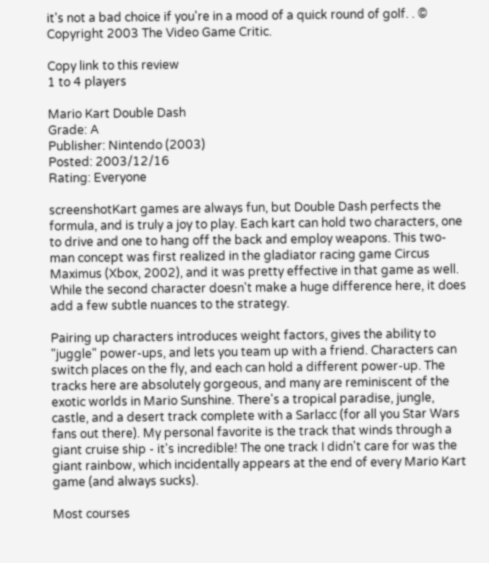it's not a bad choice if you're in a mood of a quick round of golf. . © Copyright 2003 The Video Game Critic.

Copy link to this review
1 to 4 players

Mario Kart Double Dash
Grade: A
Publisher: Nintendo (2003)
Posted: 2003/12/16
Rating: Everyone

screenshotKart games are always fun, but Double Dash perfects the formula, and is truly a joy to play. Each kart can hold two characters, one to drive and one to hang off the back and employ weapons. This two-man concept was first realized in the gladiator racing game Circus Maximus (Xbox, 2002), and it was pretty effective in that game as well. While the second character doesn't make a huge difference here, it does add a few subtle nuances to the strategy.

Pairing up characters introduces weight factors, gives the ability to "juggle" power-ups, and lets you team up with a friend. Characters can switch places on the fly, and each can hold a different power-up. The tracks here are absolutely gorgeous, and many are reminiscent of the exotic worlds in Mario Sunshine. There's a tropical paradise, jungle, castle, and a desert track complete with a Sarlacc (for all you Star Wars fans out there). My personal favorite is the track that winds through a giant cruise ship - it's incredible! The one track I didn't care for was the giant rainbow, which incidentally appears at the end of every Mario Kart game (and always sucks).

Most courses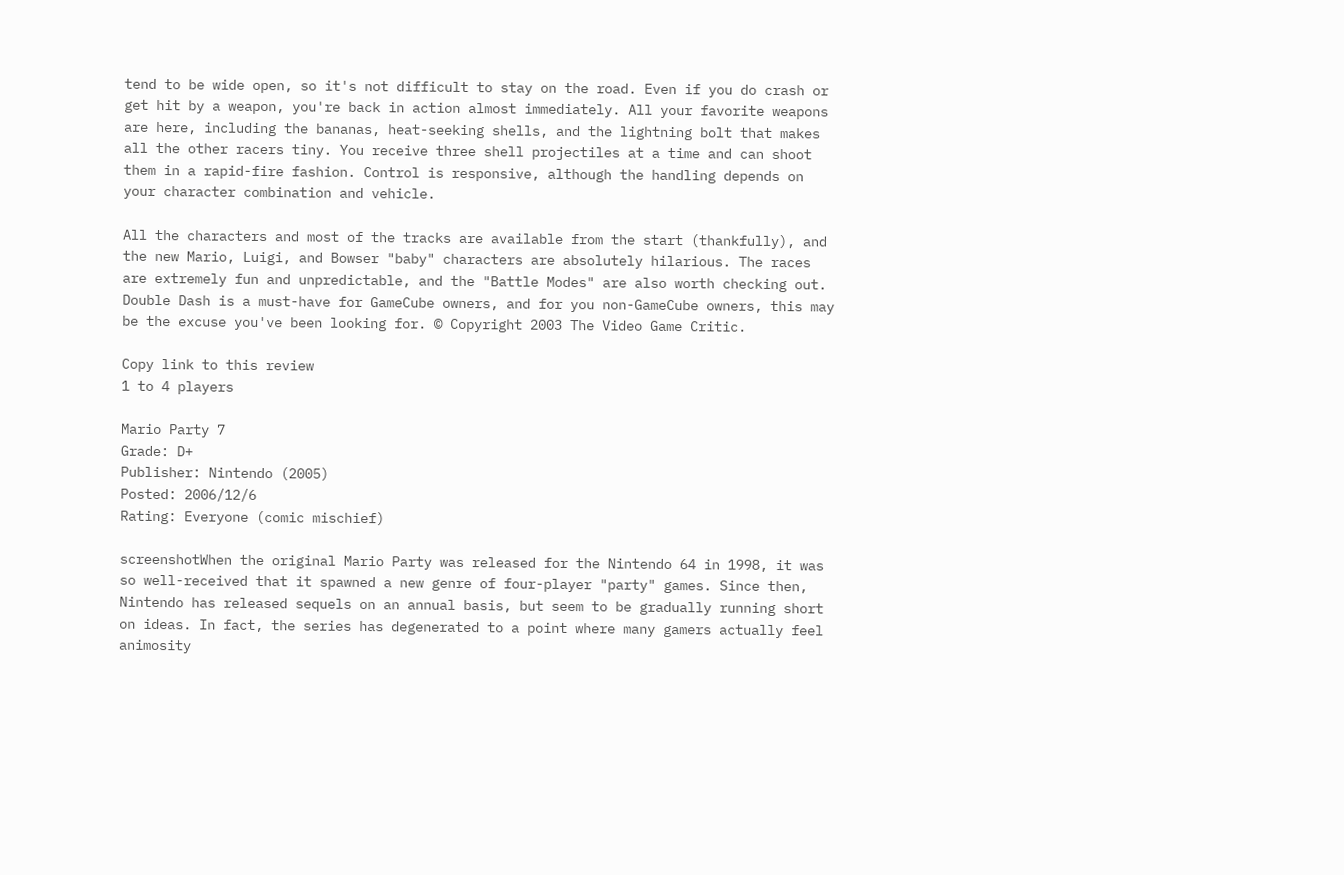tend to be wide open, so it's not difficult to stay on the road. Even if you do crash or get hit by a weapon, you're back in action almost immediately. All your favorite weapons are here, including the bananas, heat-seeking shells, and the lightning bolt that makes all the other racers tiny. You receive three shell projectiles at a time and can shoot them in a rapid-fire fashion. Control is responsive, although the handling depends on your character combination and vehicle.

All the characters and most of the tracks are available from the start (thankfully), and the new Mario, Luigi, and Bowser "baby" characters are absolutely hilarious. The races are extremely fun and unpredictable, and the "Battle Modes" are also worth checking out. Double Dash is a must-have for GameCube owners, and for you non-GameCube owners, this may be the excuse you've been looking for. © Copyright 2003 The Video Game Critic.

Copy link to this review
1 to 4 players

Mario Party 7
Grade: D+
Publisher: Nintendo (2005)
Posted: 2006/12/6
Rating: Everyone (comic mischief)

screenshotWhen the original Mario Party was released for the Nintendo 64 in 1998, it was so well-received that it spawned a new genre of four-player "party" games. Since then, Nintendo has released sequels on an annual basis, but seem to be gradually running short on ideas. In fact, the series has degenerated to a point where many gamers actually feel animosity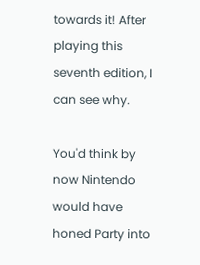towards it! After playing this seventh edition, I can see why.

You'd think by now Nintendo would have honed Party into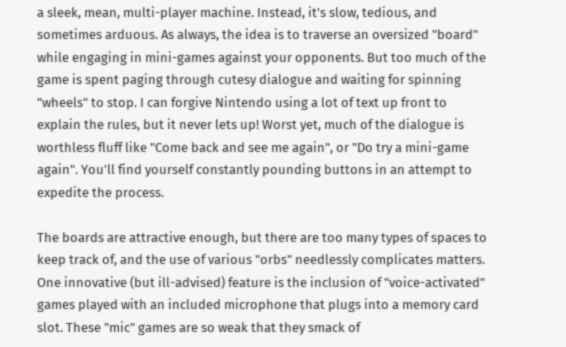a sleek, mean, multi-player machine. Instead, it's slow, tedious, and sometimes arduous. As always, the idea is to traverse an oversized "board" while engaging in mini-games against your opponents. But too much of the game is spent paging through cutesy dialogue and waiting for spinning "wheels" to stop. I can forgive Nintendo using a lot of text up front to explain the rules, but it never lets up! Worst yet, much of the dialogue is worthless fluff like "Come back and see me again", or "Do try a mini-game again". You'll find yourself constantly pounding buttons in an attempt to expedite the process.

The boards are attractive enough, but there are too many types of spaces to keep track of, and the use of various "orbs" needlessly complicates matters. One innovative (but ill-advised) feature is the inclusion of "voice-activated" games played with an included microphone that plugs into a memory card slot. These "mic" games are so weak that they smack of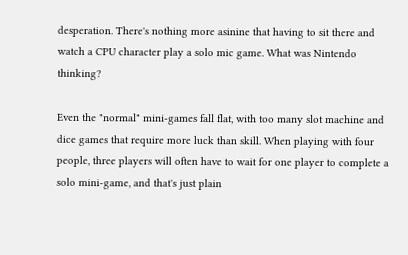desperation. There's nothing more asinine that having to sit there and watch a CPU character play a solo mic game. What was Nintendo thinking?

Even the "normal" mini-games fall flat, with too many slot machine and dice games that require more luck than skill. When playing with four people, three players will often have to wait for one player to complete a solo mini-game, and that's just plain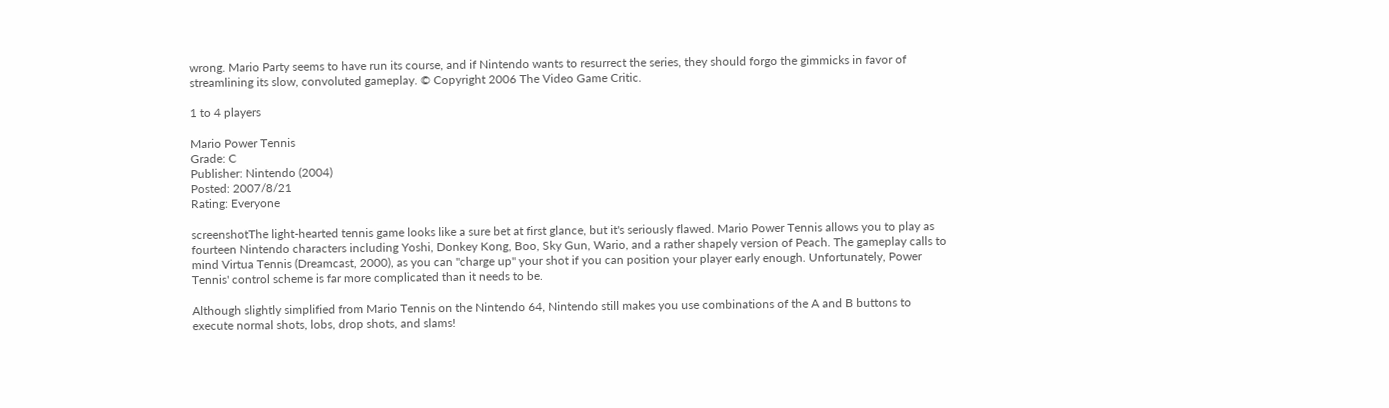wrong. Mario Party seems to have run its course, and if Nintendo wants to resurrect the series, they should forgo the gimmicks in favor of streamlining its slow, convoluted gameplay. © Copyright 2006 The Video Game Critic.

1 to 4 players

Mario Power Tennis
Grade: C
Publisher: Nintendo (2004)
Posted: 2007/8/21
Rating: Everyone

screenshotThe light-hearted tennis game looks like a sure bet at first glance, but it's seriously flawed. Mario Power Tennis allows you to play as fourteen Nintendo characters including Yoshi, Donkey Kong, Boo, Sky Gun, Wario, and a rather shapely version of Peach. The gameplay calls to mind Virtua Tennis (Dreamcast, 2000), as you can "charge up" your shot if you can position your player early enough. Unfortunately, Power Tennis' control scheme is far more complicated than it needs to be.

Although slightly simplified from Mario Tennis on the Nintendo 64, Nintendo still makes you use combinations of the A and B buttons to execute normal shots, lobs, drop shots, and slams!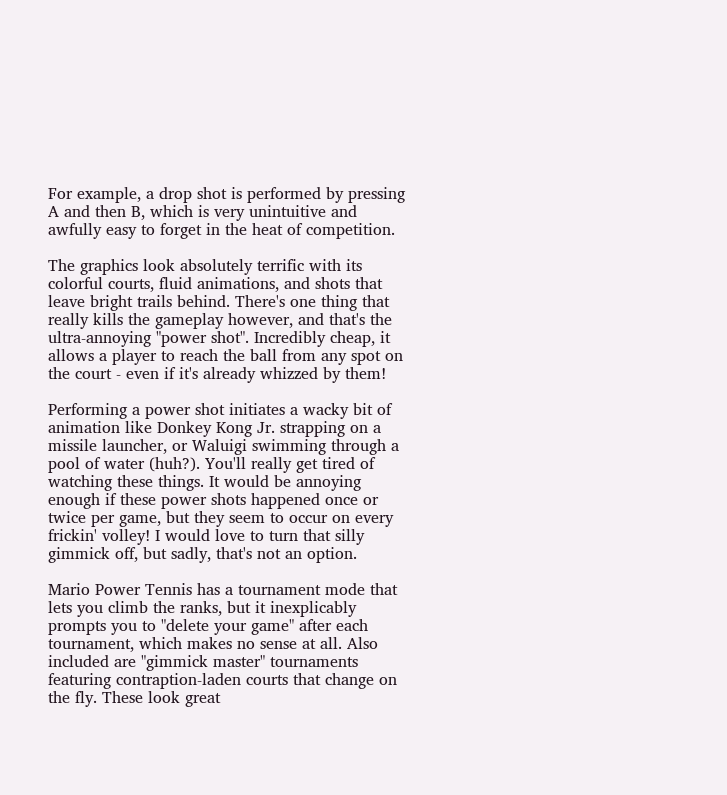For example, a drop shot is performed by pressing A and then B, which is very unintuitive and awfully easy to forget in the heat of competition.

The graphics look absolutely terrific with its colorful courts, fluid animations, and shots that leave bright trails behind. There's one thing that really kills the gameplay however, and that's the ultra-annoying "power shot". Incredibly cheap, it allows a player to reach the ball from any spot on the court - even if it's already whizzed by them!

Performing a power shot initiates a wacky bit of animation like Donkey Kong Jr. strapping on a missile launcher, or Waluigi swimming through a pool of water (huh?). You'll really get tired of watching these things. It would be annoying enough if these power shots happened once or twice per game, but they seem to occur on every frickin' volley! I would love to turn that silly gimmick off, but sadly, that's not an option.

Mario Power Tennis has a tournament mode that lets you climb the ranks, but it inexplicably prompts you to "delete your game" after each tournament, which makes no sense at all. Also included are "gimmick master" tournaments featuring contraption-laden courts that change on the fly. These look great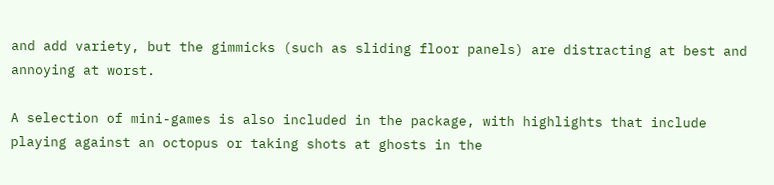and add variety, but the gimmicks (such as sliding floor panels) are distracting at best and annoying at worst.

A selection of mini-games is also included in the package, with highlights that include playing against an octopus or taking shots at ghosts in the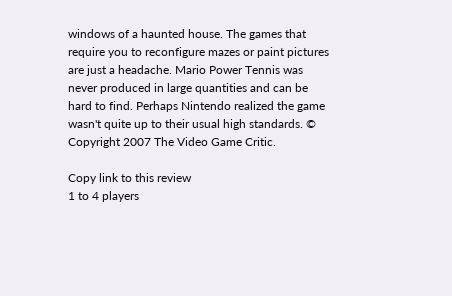windows of a haunted house. The games that require you to reconfigure mazes or paint pictures are just a headache. Mario Power Tennis was never produced in large quantities and can be hard to find. Perhaps Nintendo realized the game wasn't quite up to their usual high standards. © Copyright 2007 The Video Game Critic.

Copy link to this review
1 to 4 players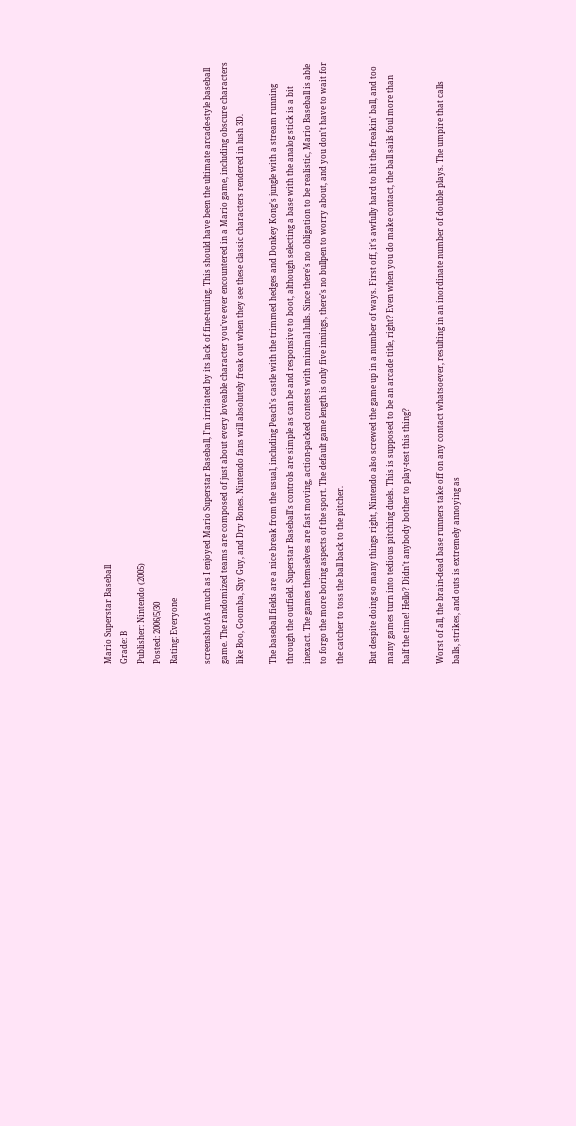Mario Superstar Baseball
Grade: B
Publisher: Nintendo (2005)
Posted: 2006/5/30
Rating: Everyone

screenshotAs much as I enjoyed Mario Superstar Baseball, I'm irritated by its lack of fine-tuning. This should have been the ultimate arcade-style baseball game. The randomized teams are composed of just about every loveable character you've ever encountered in a Mario game, including obscure characters like Boo, Goomba, Shy Guy, and Dry Bones. Nintendo fans will absolutely freak out when they see these classic characters rendered in lush 3D.

The baseball fields are a nice break from the usual, including Peach's castle with the trimmed hedges and Donkey Kong's jungle with a stream running through the outfield. Superstar Baseball's controls are simple as can be and responsive to boot, although selecting a base with the analog stick is a bit inexact. The games themselves are fast moving, action-packed contests with minimal lulls. Since there's no obligation to be realistic, Mario Baseball is able to forgo the more boring aspects of the sport. The default game length is only five innings, there's no bullpen to worry about, and you don't have to wait for the catcher to toss the ball back to the pitcher.

But despite doing so many things right, Nintendo also screwed the game up in a number of ways. First off, it's awfully hard to hit the freakin' ball, and too many games turn into tedious pitching duels. This is supposed to be an arcade title, right? Even when you do make contact, the ball sails foul more than half the time! Hello? Didn't anybody bother to play-test this thing?

Worst of all, the brain-dead base runners take off on any contact whatsoever, resulting in an inordinate number of double plays. The umpire that calls balls, strikes, and outs is extremely annoying as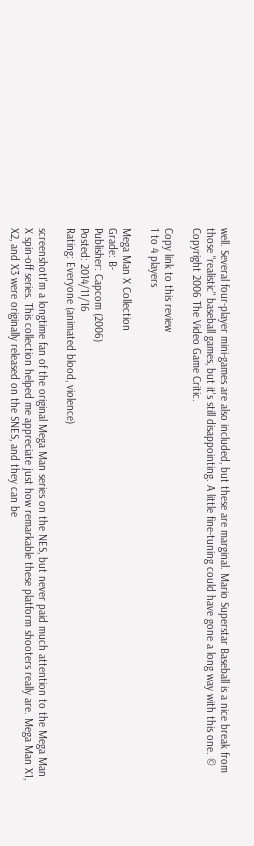well. Several four-player mini-games are also included, but these are marginal. Mario Superstar Baseball is a nice break from those "realistic" baseball games, but it's still disappointing. A little fine-tuning could have gone a long way with this one. © Copyright 2006 The Video Game Critic.

Copy link to this review
1 to 4 players

Mega Man X Collection
Grade: B-
Publisher: Capcom (2006)
Posted: 2014/11/16
Rating: Everyone (animated blood, violence)

screenshotI'm a longtime fan of the original Mega Man series on the NES, but never paid much attention to the Mega Man X spin-off series. This collection helped me appreciate just how remarkable these platform shooters really are. Mega Man X1, X2, and X3 were originally released on the SNES, and they can be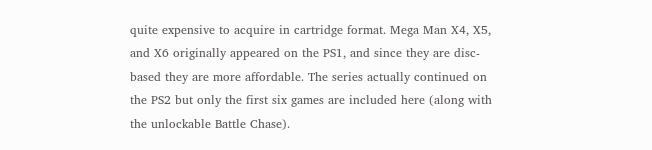quite expensive to acquire in cartridge format. Mega Man X4, X5, and X6 originally appeared on the PS1, and since they are disc-based they are more affordable. The series actually continued on the PS2 but only the first six games are included here (along with the unlockable Battle Chase).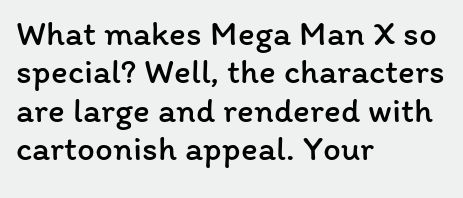What makes Mega Man X so special? Well, the characters are large and rendered with cartoonish appeal. Your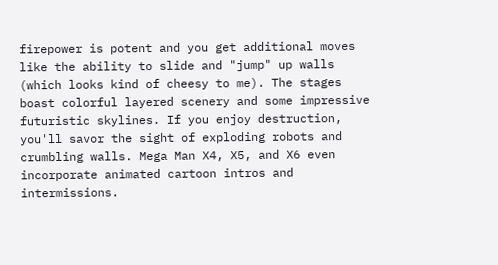firepower is potent and you get additional moves like the ability to slide and "jump" up walls (which looks kind of cheesy to me). The stages boast colorful layered scenery and some impressive futuristic skylines. If you enjoy destruction, you'll savor the sight of exploding robots and crumbling walls. Mega Man X4, X5, and X6 even incorporate animated cartoon intros and intermissions.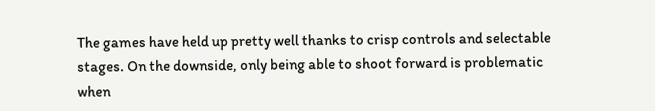The games have held up pretty well thanks to crisp controls and selectable stages. On the downside, only being able to shoot forward is problematic when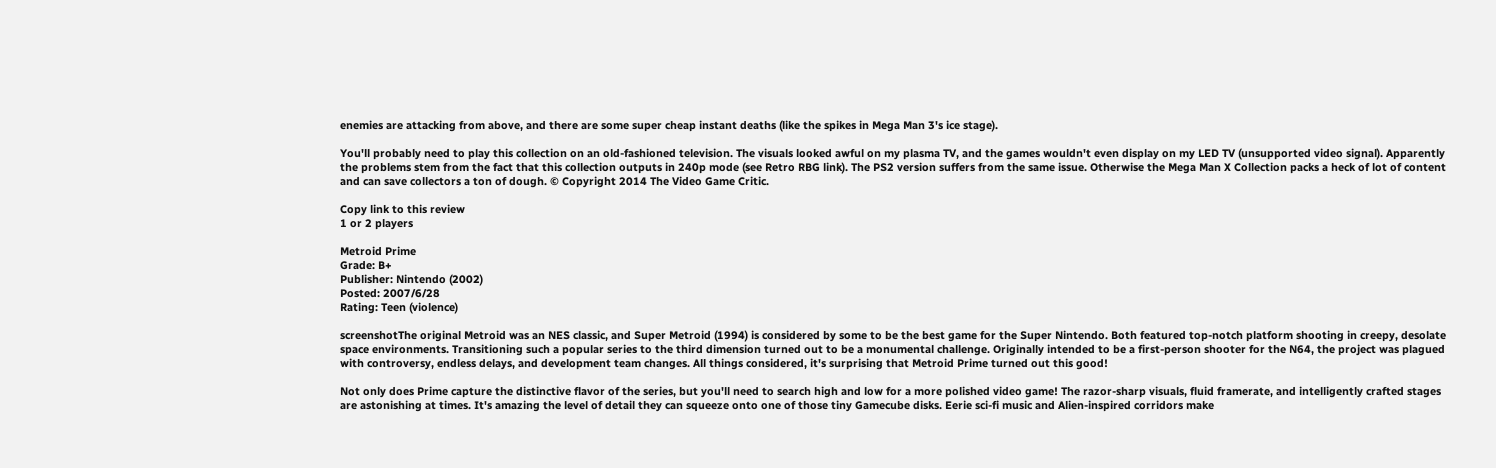enemies are attacking from above, and there are some super cheap instant deaths (like the spikes in Mega Man 3's ice stage).

You'll probably need to play this collection on an old-fashioned television. The visuals looked awful on my plasma TV, and the games wouldn't even display on my LED TV (unsupported video signal). Apparently the problems stem from the fact that this collection outputs in 240p mode (see Retro RBG link). The PS2 version suffers from the same issue. Otherwise the Mega Man X Collection packs a heck of lot of content and can save collectors a ton of dough. © Copyright 2014 The Video Game Critic.

Copy link to this review
1 or 2 players

Metroid Prime
Grade: B+
Publisher: Nintendo (2002)
Posted: 2007/6/28
Rating: Teen (violence)

screenshotThe original Metroid was an NES classic, and Super Metroid (1994) is considered by some to be the best game for the Super Nintendo. Both featured top-notch platform shooting in creepy, desolate space environments. Transitioning such a popular series to the third dimension turned out to be a monumental challenge. Originally intended to be a first-person shooter for the N64, the project was plagued with controversy, endless delays, and development team changes. All things considered, it's surprising that Metroid Prime turned out this good!

Not only does Prime capture the distinctive flavor of the series, but you'll need to search high and low for a more polished video game! The razor-sharp visuals, fluid framerate, and intelligently crafted stages are astonishing at times. It's amazing the level of detail they can squeeze onto one of those tiny Gamecube disks. Eerie sci-fi music and Alien-inspired corridors make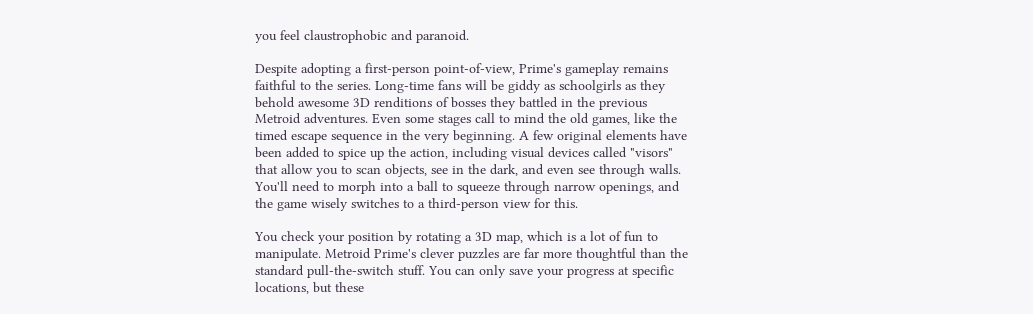you feel claustrophobic and paranoid.

Despite adopting a first-person point-of-view, Prime's gameplay remains faithful to the series. Long-time fans will be giddy as schoolgirls as they behold awesome 3D renditions of bosses they battled in the previous Metroid adventures. Even some stages call to mind the old games, like the timed escape sequence in the very beginning. A few original elements have been added to spice up the action, including visual devices called "visors" that allow you to scan objects, see in the dark, and even see through walls. You'll need to morph into a ball to squeeze through narrow openings, and the game wisely switches to a third-person view for this.

You check your position by rotating a 3D map, which is a lot of fun to manipulate. Metroid Prime's clever puzzles are far more thoughtful than the standard pull-the-switch stuff. You can only save your progress at specific locations, but these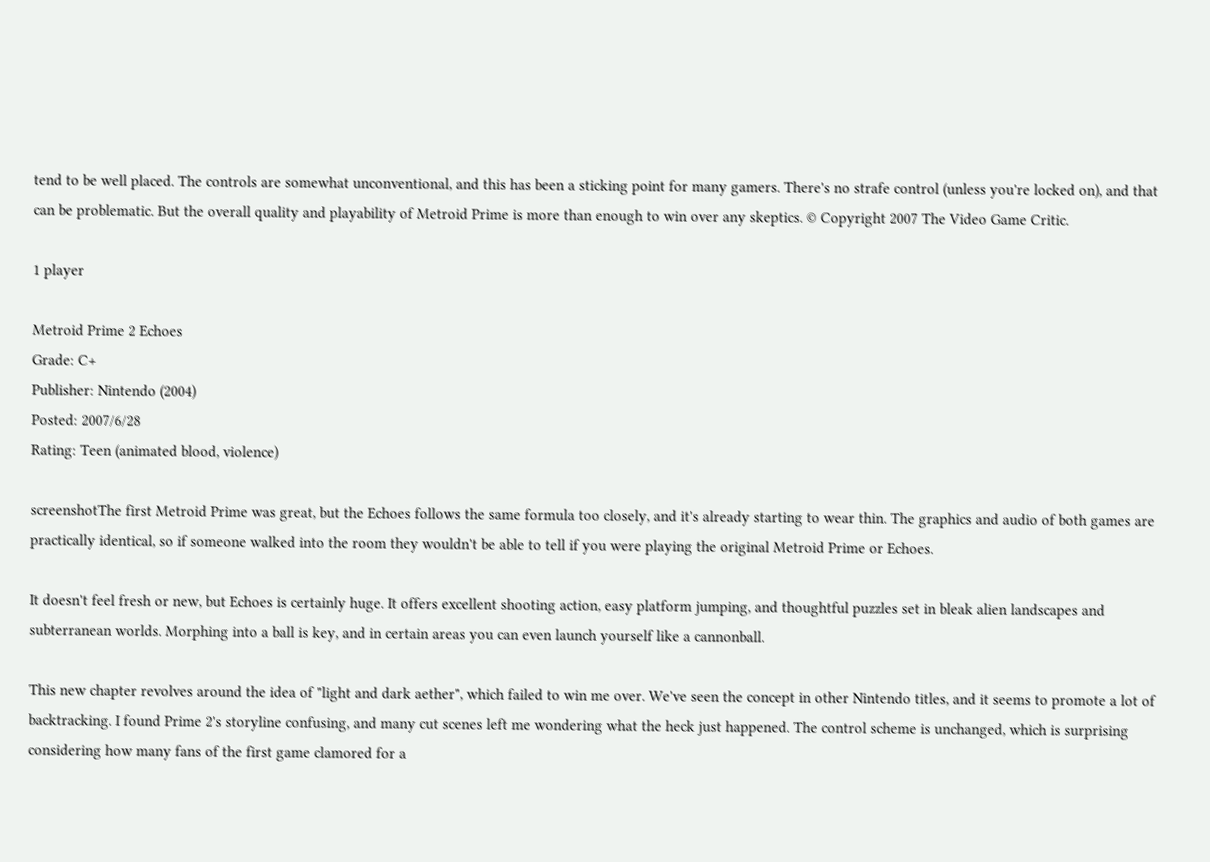tend to be well placed. The controls are somewhat unconventional, and this has been a sticking point for many gamers. There's no strafe control (unless you're locked on), and that can be problematic. But the overall quality and playability of Metroid Prime is more than enough to win over any skeptics. © Copyright 2007 The Video Game Critic.

1 player

Metroid Prime 2 Echoes
Grade: C+
Publisher: Nintendo (2004)
Posted: 2007/6/28
Rating: Teen (animated blood, violence)

screenshotThe first Metroid Prime was great, but the Echoes follows the same formula too closely, and it's already starting to wear thin. The graphics and audio of both games are practically identical, so if someone walked into the room they wouldn't be able to tell if you were playing the original Metroid Prime or Echoes.

It doesn't feel fresh or new, but Echoes is certainly huge. It offers excellent shooting action, easy platform jumping, and thoughtful puzzles set in bleak alien landscapes and subterranean worlds. Morphing into a ball is key, and in certain areas you can even launch yourself like a cannonball.

This new chapter revolves around the idea of "light and dark aether", which failed to win me over. We've seen the concept in other Nintendo titles, and it seems to promote a lot of backtracking. I found Prime 2's storyline confusing, and many cut scenes left me wondering what the heck just happened. The control scheme is unchanged, which is surprising considering how many fans of the first game clamored for a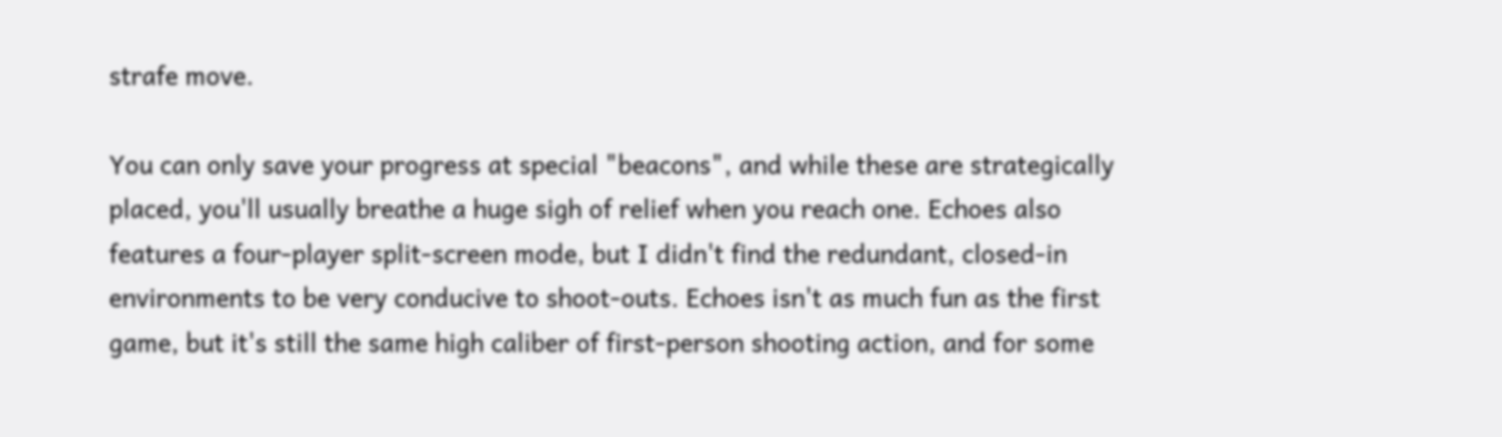strafe move.

You can only save your progress at special "beacons", and while these are strategically placed, you'll usually breathe a huge sigh of relief when you reach one. Echoes also features a four-player split-screen mode, but I didn't find the redundant, closed-in environments to be very conducive to shoot-outs. Echoes isn't as much fun as the first game, but it's still the same high caliber of first-person shooting action, and for some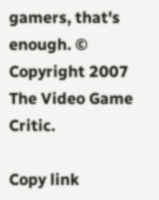gamers, that's enough. © Copyright 2007 The Video Game Critic.

Copy link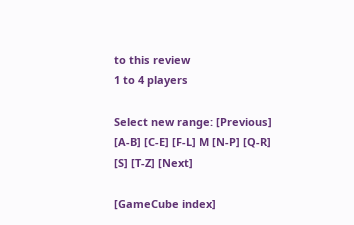to this review
1 to 4 players

Select new range: [Previous] [A-B] [C-E] [F-L] M [N-P] [Q-R] [S] [T-Z] [Next]

[GameCube index]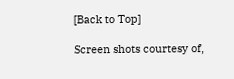[Back to Top]

Screen shots courtesy of,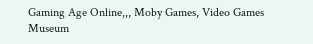Gaming Age Online,,, Moby Games, Video Games Museum